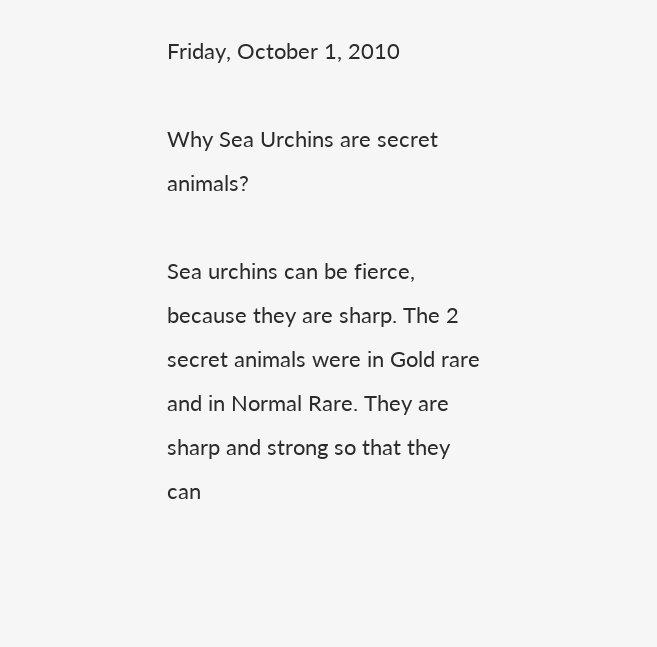Friday, October 1, 2010

Why Sea Urchins are secret animals?

Sea urchins can be fierce, because they are sharp. The 2 secret animals were in Gold rare and in Normal Rare. They are sharp and strong so that they can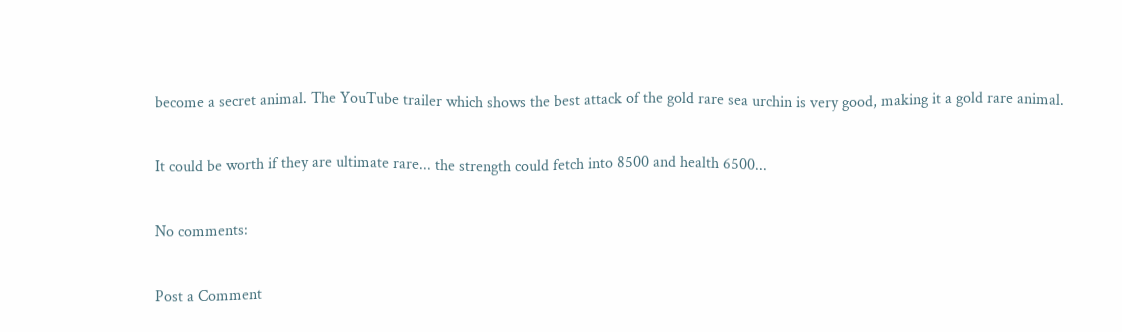become a secret animal. The YouTube trailer which shows the best attack of the gold rare sea urchin is very good, making it a gold rare animal.

It could be worth if they are ultimate rare... the strength could fetch into 8500 and health 6500...

No comments:

Post a Comment